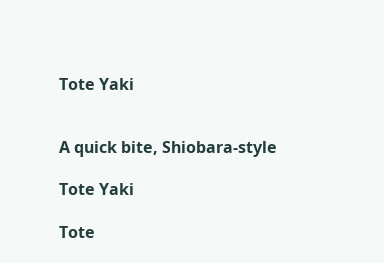Tote Yaki


A quick bite, Shiobara-style

Tote Yaki

Tote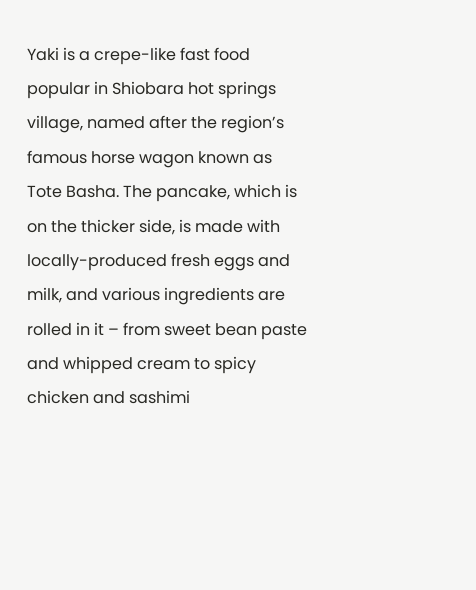Yaki is a crepe-like fast food popular in Shiobara hot springs village, named after the region’s famous horse wagon known as Tote Basha. The pancake, which is on the thicker side, is made with locally-produced fresh eggs and milk, and various ingredients are rolled in it – from sweet bean paste and whipped cream to spicy chicken and sashimi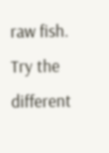raw fish. Try the different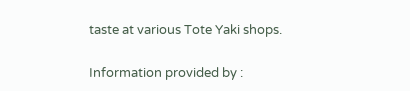taste at various Tote Yaki shops.

Information provided by :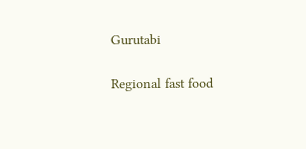Gurutabi

Regional fast food